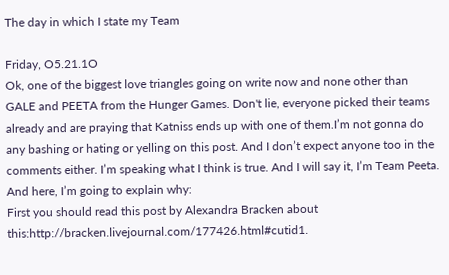The day in which I state my Team

Friday, O5.21.1O
Ok, one of the biggest love triangles going on write now and none other than GALE and PEETA from the Hunger Games. Don't lie, everyone picked their teams already and are praying that Katniss ends up with one of them.I’m not gonna do any bashing or hating or yelling on this post. And I don’t expect anyone too in the comments either. I’m speaking what I think is true. And I will say it, I’m Team Peeta. And here, I’m going to explain why:
First you should read this post by Alexandra Bracken about this:http://bracken.livejournal.com/177426.html#cutid1.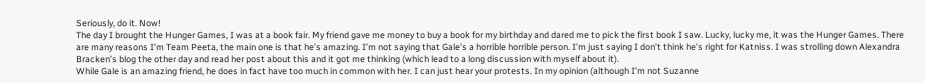Seriously, do it. Now!
The day I brought the Hunger Games, I was at a book fair. My friend gave me money to buy a book for my birthday and dared me to pick the first book I saw. Lucky, lucky me, it was the Hunger Games. There are many reasons I’m Team Peeta, the main one is that he’s amazing. I’m not saying that Gale’s a horrible horrible person. I’m just saying I don’t think he’s right for Katniss. I was strolling down Alexandra Bracken’s blog the other day and read her post about this and it got me thinking (which lead to a long discussion with myself about it).
While Gale is an amazing friend, he does in fact have too much in common with her. I can just hear your protests. In my opinion (although I’m not Suzanne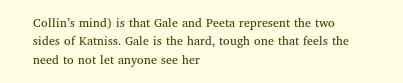Collin’s mind) is that Gale and Peeta represent the two sides of Katniss. Gale is the hard, tough one that feels the need to not let anyone see her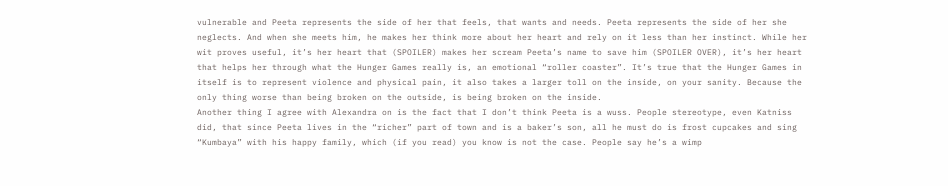vulnerable and Peeta represents the side of her that feels, that wants and needs. Peeta represents the side of her she neglects. And when she meets him, he makes her think more about her heart and rely on it less than her instinct. While her wit proves useful, it’s her heart that (SPOILER) makes her scream Peeta’s name to save him (SPOILER OVER), it’s her heart that helps her through what the Hunger Games really is, an emotional “roller coaster”. It’s true that the Hunger Games in itself is to represent violence and physical pain, it also takes a larger toll on the inside, on your sanity. Because the only thing worse than being broken on the outside, is being broken on the inside.
Another thing I agree with Alexandra on is the fact that I don’t think Peeta is a wuss. People stereotype, even Katniss did, that since Peeta lives in the “richer” part of town and is a baker’s son, all he must do is frost cupcakes and sing “Kumbaya” with his happy family, which (if you read) you know is not the case. People say he’s a wimp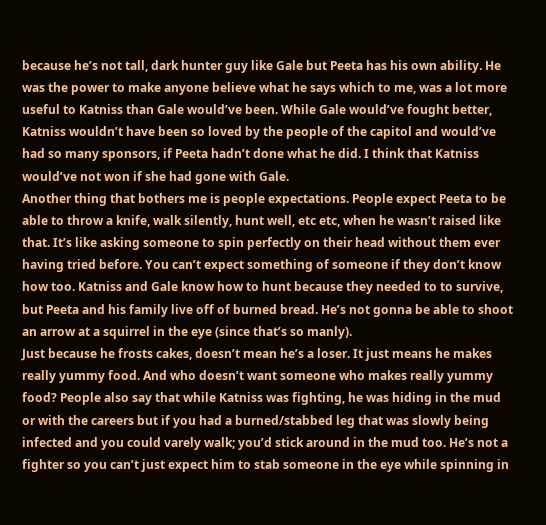because he’s not tall, dark hunter guy like Gale but Peeta has his own ability. He was the power to make anyone believe what he says which to me, was a lot more useful to Katniss than Gale would’ve been. While Gale would’ve fought better, Katniss wouldn’t have been so loved by the people of the capitol and would’ve had so many sponsors, if Peeta hadn’t done what he did. I think that Katniss would’ve not won if she had gone with Gale.
Another thing that bothers me is people expectations. People expect Peeta to be able to throw a knife, walk silently, hunt well, etc etc, when he wasn’t raised like that. It’s like asking someone to spin perfectly on their head without them ever having tried before. You can’t expect something of someone if they don’t know how too. Katniss and Gale know how to hunt because they needed to to survive, but Peeta and his family live off of burned bread. He’s not gonna be able to shoot an arrow at a squirrel in the eye (since that’s so manly).
Just because he frosts cakes, doesn’t mean he’s a loser. It just means he makes really yummy food. And who doesn’t want someone who makes really yummy food? People also say that while Katniss was fighting, he was hiding in the mud or with the careers but if you had a burned/stabbed leg that was slowly being infected and you could varely walk; you’d stick around in the mud too. He’s not a fighter so you can’t just expect him to stab someone in the eye while spinning in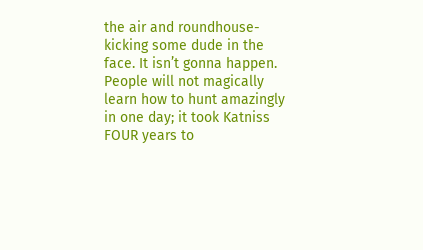the air and roundhouse-kicking some dude in the face. It isn’t gonna happen. People will not magically learn how to hunt amazingly in one day; it took Katniss FOUR years to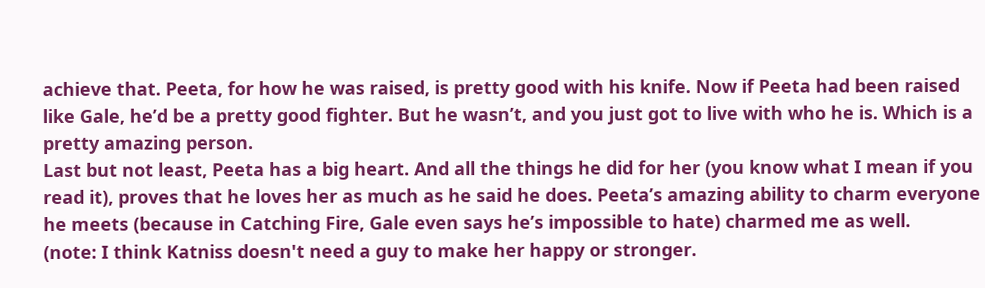achieve that. Peeta, for how he was raised, is pretty good with his knife. Now if Peeta had been raised like Gale, he’d be a pretty good fighter. But he wasn’t, and you just got to live with who he is. Which is a pretty amazing person.
Last but not least, Peeta has a big heart. And all the things he did for her (you know what I mean if you read it), proves that he loves her as much as he said he does. Peeta’s amazing ability to charm everyone he meets (because in Catching Fire, Gale even says he’s impossible to hate) charmed me as well.
(note: I think Katniss doesn't need a guy to make her happy or stronger.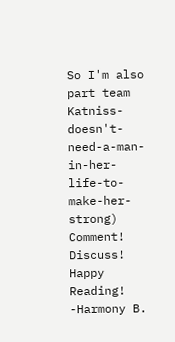So I'm also part team Katniss-doesn't-need-a-man-in-her-life-to-make-her-strong)
Comment! Discuss! Happy Reading!
-Harmony B.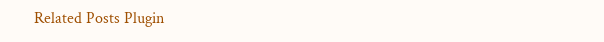Related Posts Plugin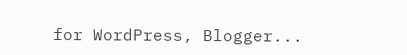for WordPress, Blogger...